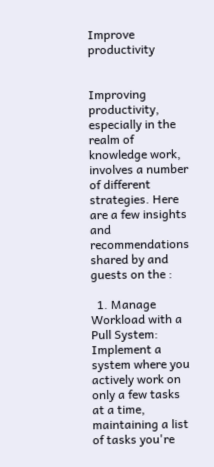Improve productivity


Improving productivity, especially in the realm of knowledge work, involves a number of different strategies. Here are a few insights and recommendations shared by and guests on the :

  1. Manage Workload with a Pull System: Implement a system where you actively work on only a few tasks at a time, maintaining a list of tasks you're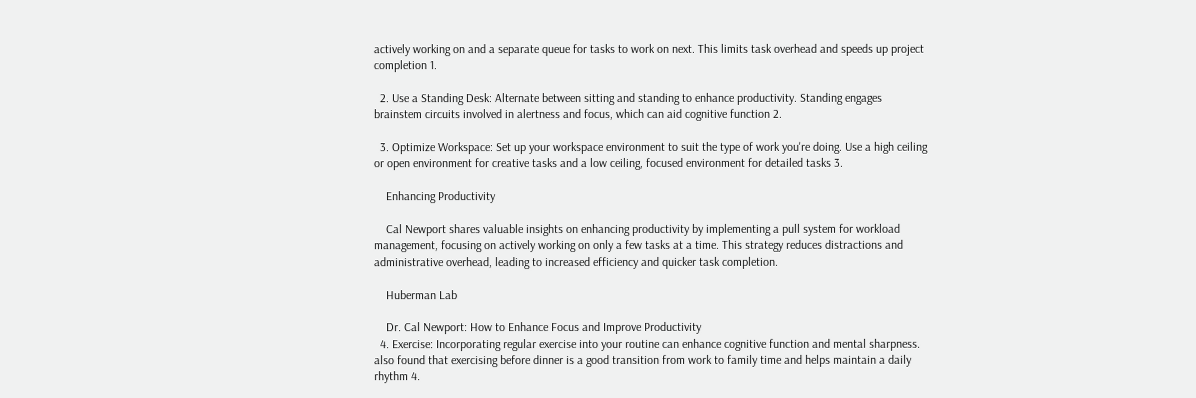actively working on and a separate queue for tasks to work on next. This limits task overhead and speeds up project completion 1.

  2. Use a Standing Desk: Alternate between sitting and standing to enhance productivity. Standing engages brainstem circuits involved in alertness and focus, which can aid cognitive function 2.

  3. Optimize Workspace: Set up your workspace environment to suit the type of work you're doing. Use a high ceiling or open environment for creative tasks and a low ceiling, focused environment for detailed tasks 3.

    Enhancing Productivity

    Cal Newport shares valuable insights on enhancing productivity by implementing a pull system for workload management, focusing on actively working on only a few tasks at a time. This strategy reduces distractions and administrative overhead, leading to increased efficiency and quicker task completion.

    Huberman Lab

    Dr. Cal Newport: How to Enhance Focus and Improve Productivity
  4. Exercise: Incorporating regular exercise into your routine can enhance cognitive function and mental sharpness. also found that exercising before dinner is a good transition from work to family time and helps maintain a daily rhythm 4.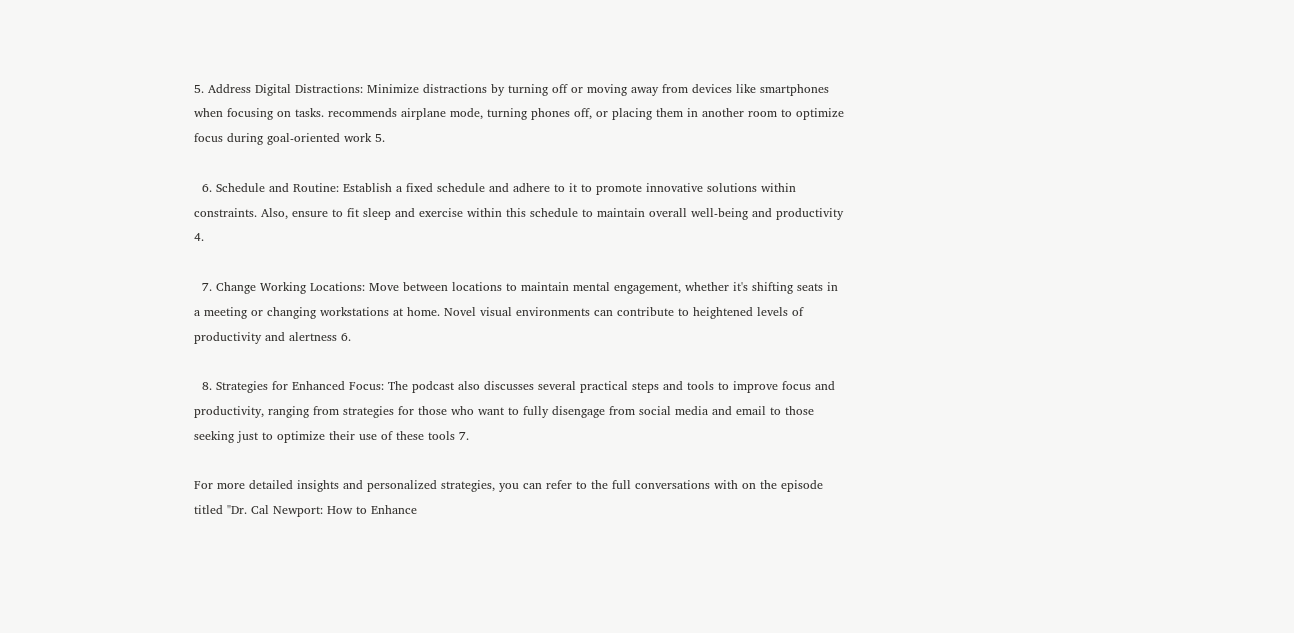5. Address Digital Distractions: Minimize distractions by turning off or moving away from devices like smartphones when focusing on tasks. recommends airplane mode, turning phones off, or placing them in another room to optimize focus during goal-oriented work 5.

  6. Schedule and Routine: Establish a fixed schedule and adhere to it to promote innovative solutions within constraints. Also, ensure to fit sleep and exercise within this schedule to maintain overall well-being and productivity 4.

  7. Change Working Locations: Move between locations to maintain mental engagement, whether it's shifting seats in a meeting or changing workstations at home. Novel visual environments can contribute to heightened levels of productivity and alertness 6.

  8. Strategies for Enhanced Focus: The podcast also discusses several practical steps and tools to improve focus and productivity, ranging from strategies for those who want to fully disengage from social media and email to those seeking just to optimize their use of these tools 7.

For more detailed insights and personalized strategies, you can refer to the full conversations with on the episode titled "Dr. Cal Newport: How to Enhance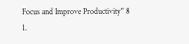Focus and Improve Productivity" 8 1.